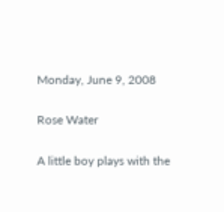Monday, June 9, 2008

Rose Water

A little boy plays with the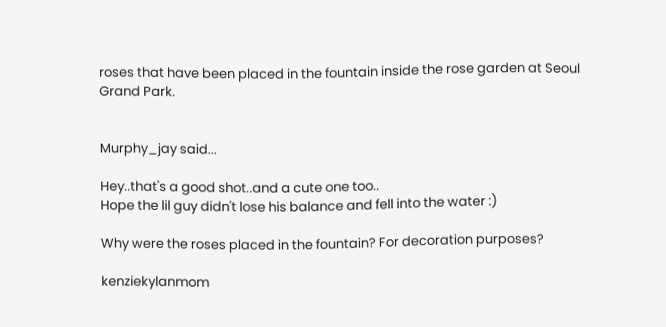roses that have been placed in the fountain inside the rose garden at Seoul Grand Park.


Murphy_jay said...

Hey..that's a good shot..and a cute one too..
Hope the lil guy didn't lose his balance and fell into the water :)

Why were the roses placed in the fountain? For decoration purposes?

kenziekylanmom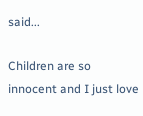said...

Children are so innocent and I just love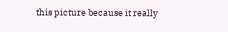this picture because it really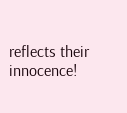reflects their innocence!